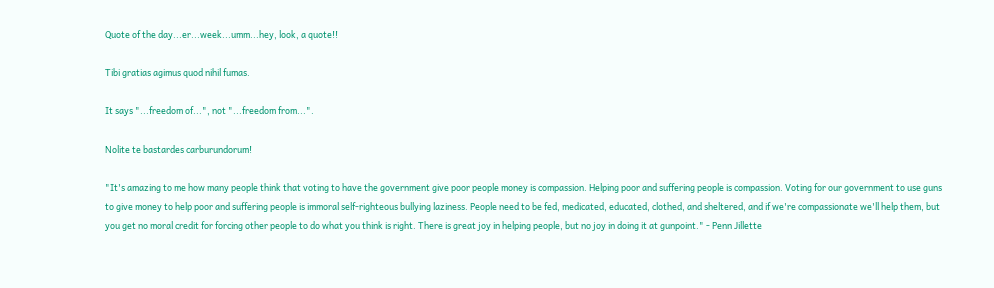Quote of the day...er...week...umm...hey, look, a quote!!

Tibi gratias agimus quod nihil fumas.

It says "...freedom of...", not "...freedom from...".

Nolite te bastardes carburundorum!

"It's amazing to me how many people think that voting to have the government give poor people money is compassion. Helping poor and suffering people is compassion. Voting for our government to use guns to give money to help poor and suffering people is immoral self-righteous bullying laziness. People need to be fed, medicated, educated, clothed, and sheltered, and if we're compassionate we'll help them, but you get no moral credit for forcing other people to do what you think is right. There is great joy in helping people, but no joy in doing it at gunpoint." - Penn Jillette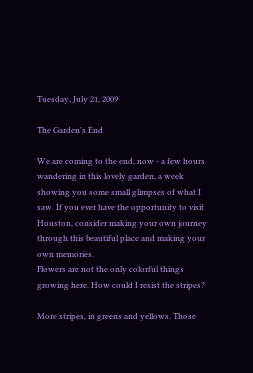Tuesday, July 21, 2009

The Garden's End

We are coming to the end, now - a few hours wandering in this lovely garden, a week showing you some small glimpses of what I saw. If you ever have the opportunity to visit Houston, consider making your own journey through this beautiful place and making your own memories.
Flowers are not the only colorful things growing here. How could I resist the stripes?

More stripes, in greens and yellows. Those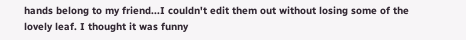hands belong to my friend...I couldn't edit them out without losing some of the lovely leaf. I thought it was funny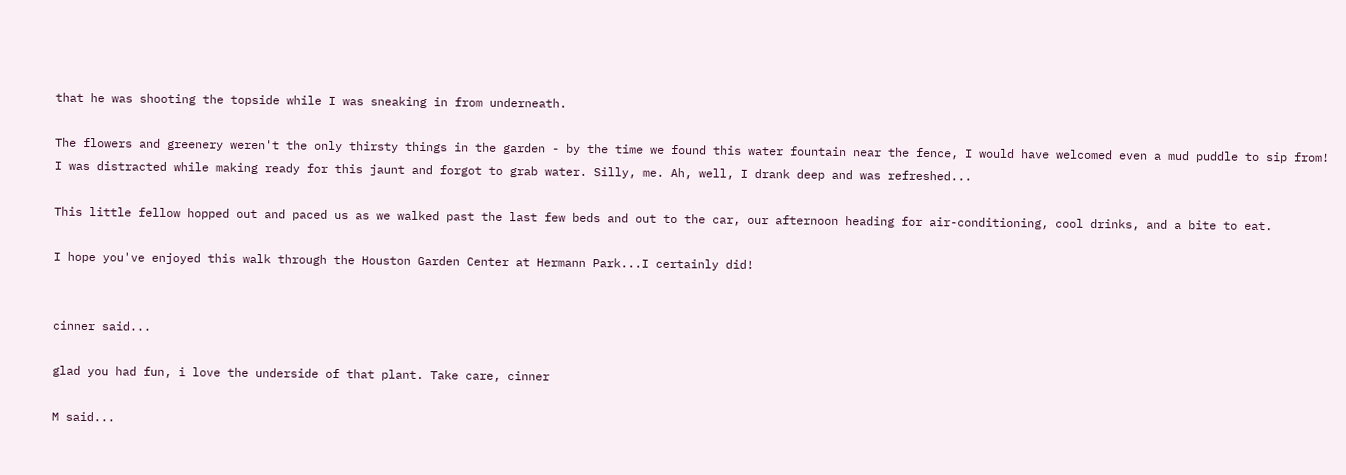that he was shooting the topside while I was sneaking in from underneath.

The flowers and greenery weren't the only thirsty things in the garden - by the time we found this water fountain near the fence, I would have welcomed even a mud puddle to sip from! I was distracted while making ready for this jaunt and forgot to grab water. Silly, me. Ah, well, I drank deep and was refreshed...

This little fellow hopped out and paced us as we walked past the last few beds and out to the car, our afternoon heading for air-conditioning, cool drinks, and a bite to eat.

I hope you've enjoyed this walk through the Houston Garden Center at Hermann Park...I certainly did!


cinner said...

glad you had fun, i love the underside of that plant. Take care, cinner

M said...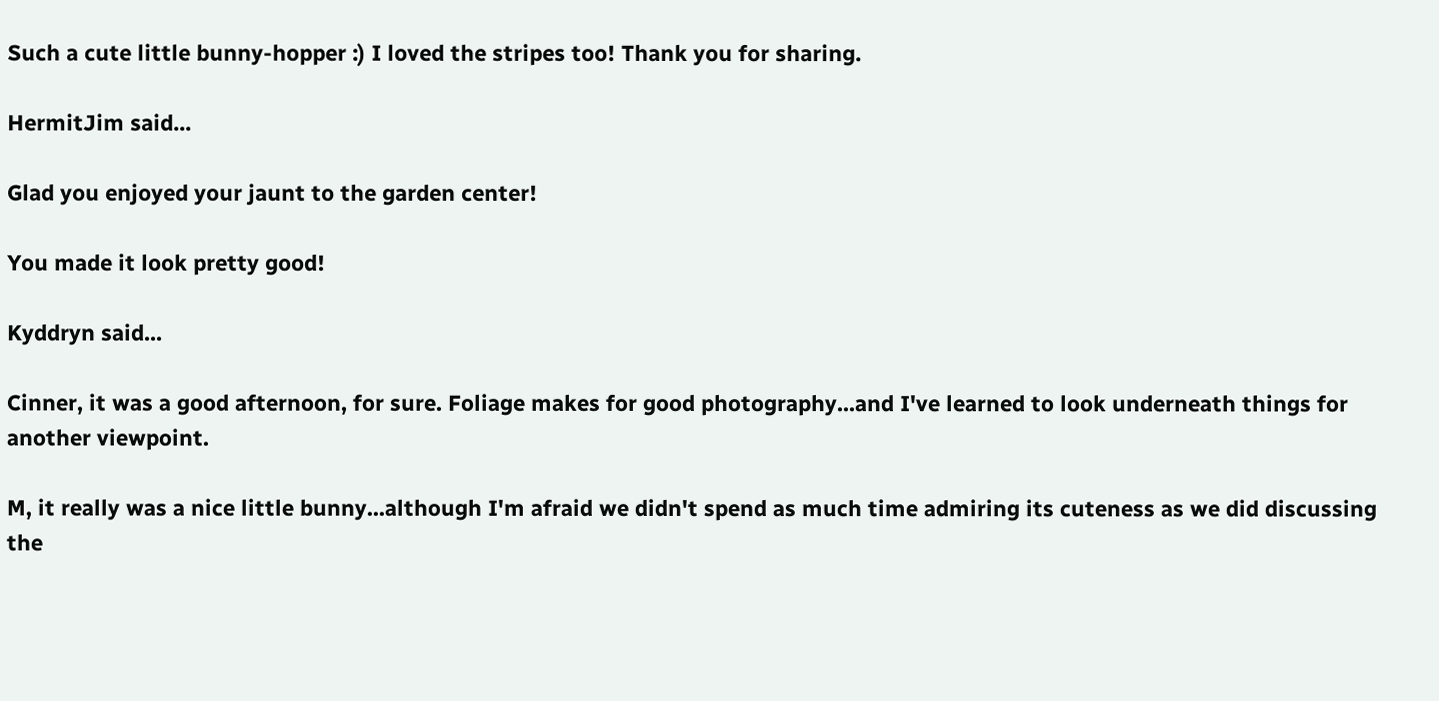Such a cute little bunny-hopper :) I loved the stripes too! Thank you for sharing.

HermitJim said...

Glad you enjoyed your jaunt to the garden center!

You made it look pretty good!

Kyddryn said...

Cinner, it was a good afternoon, for sure. Foliage makes for good photography...and I've learned to look underneath things for another viewpoint.

M, it really was a nice little bunny...although I'm afraid we didn't spend as much time admiring its cuteness as we did discussing the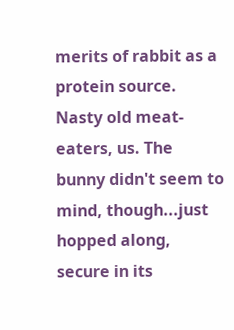merits of rabbit as a protein source. Nasty old meat-eaters, us. The bunny didn't seem to mind, though...just hopped along, secure in its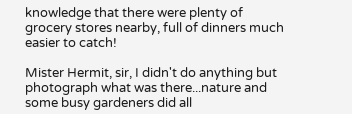knowledge that there were plenty of grocery stores nearby, full of dinners much easier to catch!

Mister Hermit, sir, I didn't do anything but photograph what was there...nature and some busy gardeners did all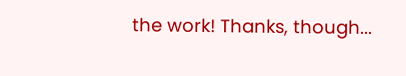the work! Thanks, though...